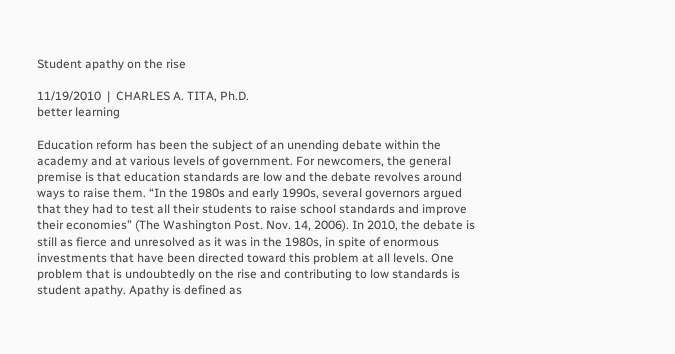Student apathy on the rise

11/19/2010  |  CHARLES A. TITA, Ph.D.
better learning

Education reform has been the subject of an unending debate within the academy and at various levels of government. For newcomers, the general premise is that education standards are low and the debate revolves around ways to raise them. “In the 1980s and early 1990s, several governors argued that they had to test all their students to raise school standards and improve their economies” (The Washington Post. Nov. 14, 2006). In 2010, the debate is still as fierce and unresolved as it was in the 1980s, in spite of enormous investments that have been directed toward this problem at all levels. One problem that is undoubtedly on the rise and contributing to low standards is student apathy. Apathy is defined as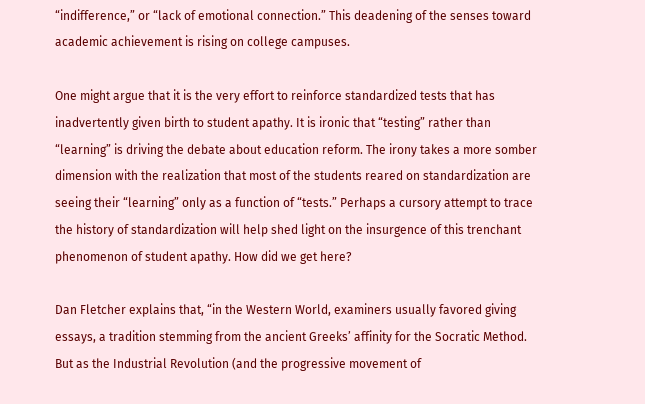“indifference,” or “lack of emotional connection.” This deadening of the senses toward academic achievement is rising on college campuses.

One might argue that it is the very effort to reinforce standardized tests that has inadvertently given birth to student apathy. It is ironic that “testing” rather than “learning” is driving the debate about education reform. The irony takes a more somber dimension with the realization that most of the students reared on standardization are seeing their “learning” only as a function of “tests.” Perhaps a cursory attempt to trace the history of standardization will help shed light on the insurgence of this trenchant phenomenon of student apathy. How did we get here?

Dan Fletcher explains that, “in the Western World, examiners usually favored giving essays, a tradition stemming from the ancient Greeks’ affinity for the Socratic Method. But as the Industrial Revolution (and the progressive movement of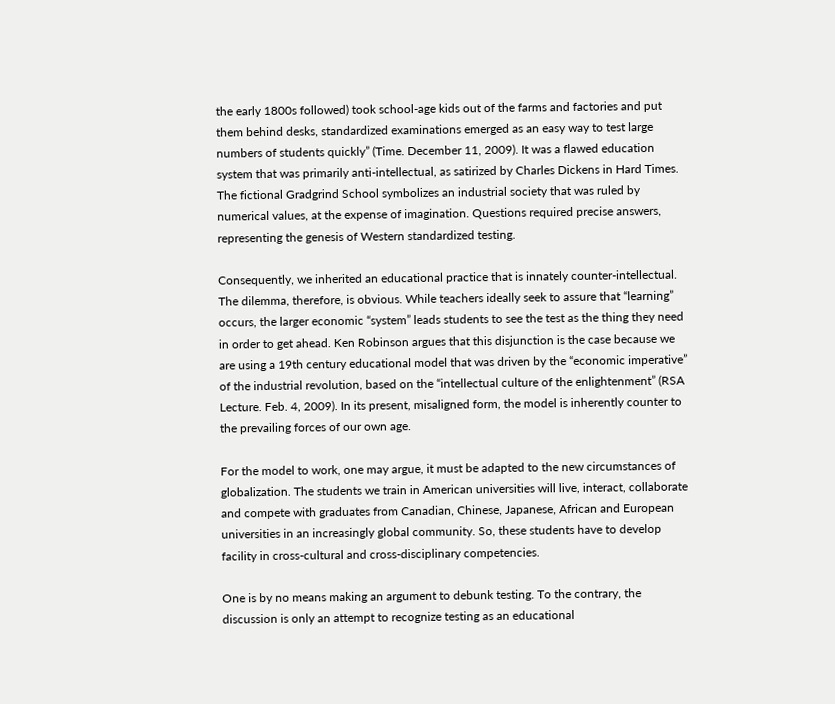the early 1800s followed) took school-age kids out of the farms and factories and put them behind desks, standardized examinations emerged as an easy way to test large numbers of students quickly” (Time. December 11, 2009). It was a flawed education system that was primarily anti-intellectual, as satirized by Charles Dickens in Hard Times. The fictional Gradgrind School symbolizes an industrial society that was ruled by numerical values, at the expense of imagination. Questions required precise answers, representing the genesis of Western standardized testing.

Consequently, we inherited an educational practice that is innately counter-intellectual. The dilemma, therefore, is obvious. While teachers ideally seek to assure that “learning” occurs, the larger economic “system” leads students to see the test as the thing they need in order to get ahead. Ken Robinson argues that this disjunction is the case because we are using a 19th century educational model that was driven by the “economic imperative” of the industrial revolution, based on the “intellectual culture of the enlightenment” (RSA Lecture. Feb. 4, 2009). In its present, misaligned form, the model is inherently counter to the prevailing forces of our own age.

For the model to work, one may argue, it must be adapted to the new circumstances of globalization. The students we train in American universities will live, interact, collaborate and compete with graduates from Canadian, Chinese, Japanese, African and European universities in an increasingly global community. So, these students have to develop facility in cross-cultural and cross-disciplinary competencies.

One is by no means making an argument to debunk testing. To the contrary, the discussion is only an attempt to recognize testing as an educational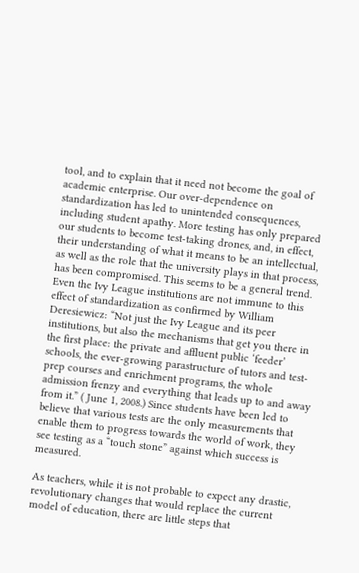tool, and to explain that it need not become the goal of academic enterprise. Our over-dependence on standardization has led to unintended consequences, including student apathy. More testing has only prepared our students to become test-taking drones, and, in effect, their understanding of what it means to be an intellectual, as well as the role that the university plays in that process, has been compromised. This seems to be a general trend. Even the Ivy League institutions are not immune to this effect of standardization as confirmed by William Deresiewicz: “Not just the Ivy League and its peer institutions, but also the mechanisms that get you there in the first place: the private and affluent public ‘feeder’ schools, the ever-growing parastructure of tutors and test-prep courses and enrichment programs, the whole admission frenzy and everything that leads up to and away from it.” ( June 1, 2008.) Since students have been led to believe that various tests are the only measurements that enable them to progress towards the world of work, they see testing as a “touch stone” against which success is measured.

As teachers, while it is not probable to expect any drastic, revolutionary changes that would replace the current model of education, there are little steps that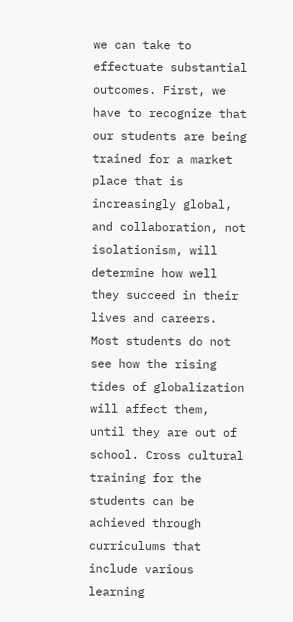we can take to effectuate substantial outcomes. First, we have to recognize that our students are being trained for a market place that is increasingly global, and collaboration, not isolationism, will determine how well they succeed in their lives and careers. Most students do not see how the rising tides of globalization will affect them, until they are out of school. Cross cultural training for the students can be achieved through curriculums that include various learning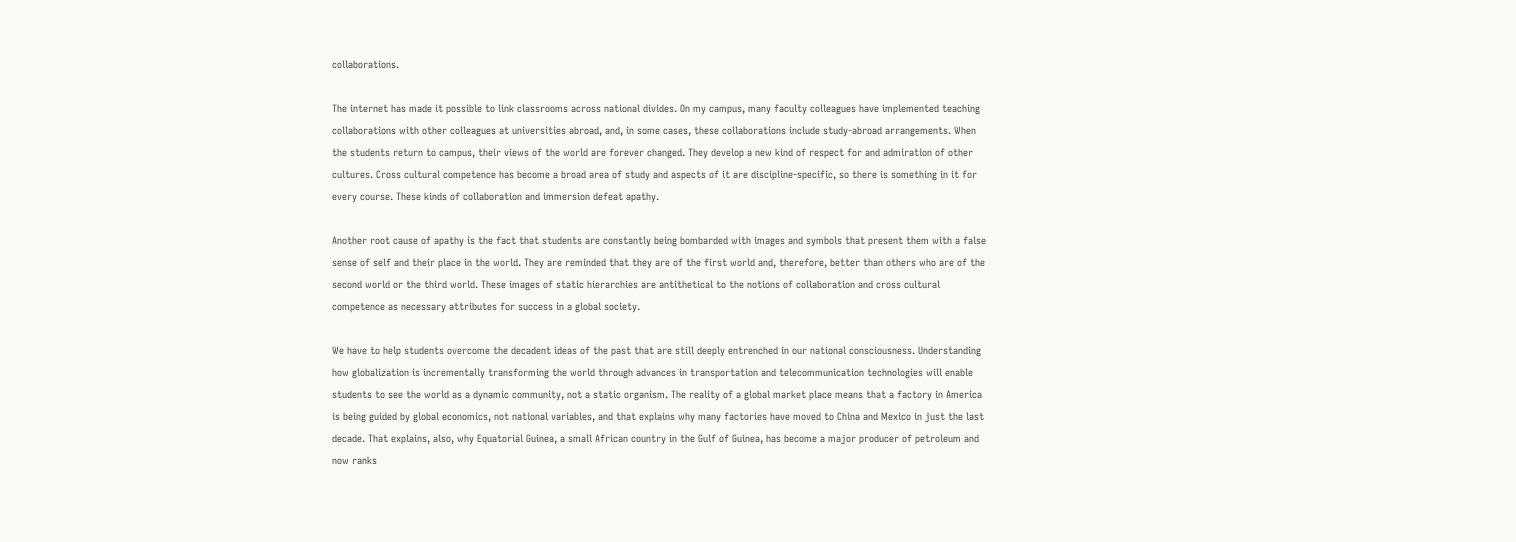collaborations.

The internet has made it possible to link classrooms across national divides. On my campus, many faculty colleagues have implemented teaching collaborations with other colleagues at universities abroad, and, in some cases, these collaborations include study-abroad arrangements. When the students return to campus, their views of the world are forever changed. They develop a new kind of respect for and admiration of other cultures. Cross cultural competence has become a broad area of study and aspects of it are discipline-specific, so there is something in it for every course. These kinds of collaboration and immersion defeat apathy.

Another root cause of apathy is the fact that students are constantly being bombarded with images and symbols that present them with a false sense of self and their place in the world. They are reminded that they are of the first world and, therefore, better than others who are of the second world or the third world. These images of static hierarchies are antithetical to the notions of collaboration and cross cultural competence as necessary attributes for success in a global society.

We have to help students overcome the decadent ideas of the past that are still deeply entrenched in our national consciousness. Understanding how globalization is incrementally transforming the world through advances in transportation and telecommunication technologies will enable students to see the world as a dynamic community, not a static organism. The reality of a global market place means that a factory in America is being guided by global economics, not national variables, and that explains why many factories have moved to China and Mexico in just the last decade. That explains, also, why Equatorial Guinea, a small African country in the Gulf of Guinea, has become a major producer of petroleum and now ranks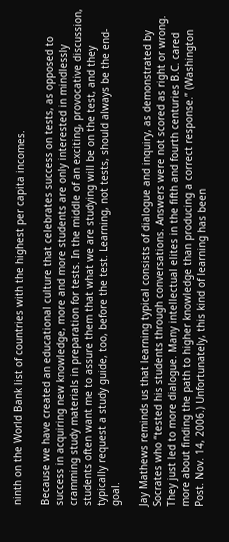ninth on the World Bank list of countries with the highest per capita incomes.

Because we have created an educational culture that celebrates success on tests, as opposed to success in acquiring new knowledge, more and more students are only interested in mindlessly cramming study materials in preparation for tests. In the middle of an exciting, provocative discussion, students often want me to assure them that what we are studying will be on the test, and they typically request a study guide, too, before the test. Learning, not tests, should always be the end-goal.

Jay Mathews reminds us that learning typical consists of dialogue and inquiry, as demonstrated by Socrates who “tested his students through conversations. Answers were not scored as right or wrong. They just led to more dialogue. Many intellectual elites in the fifth and fourth centuries B.C. cared more about finding the path to higher knowledge than producing a correct response.” (Washington Post. Nov. 14, 2006.) Unfortunately, this kind of learning has been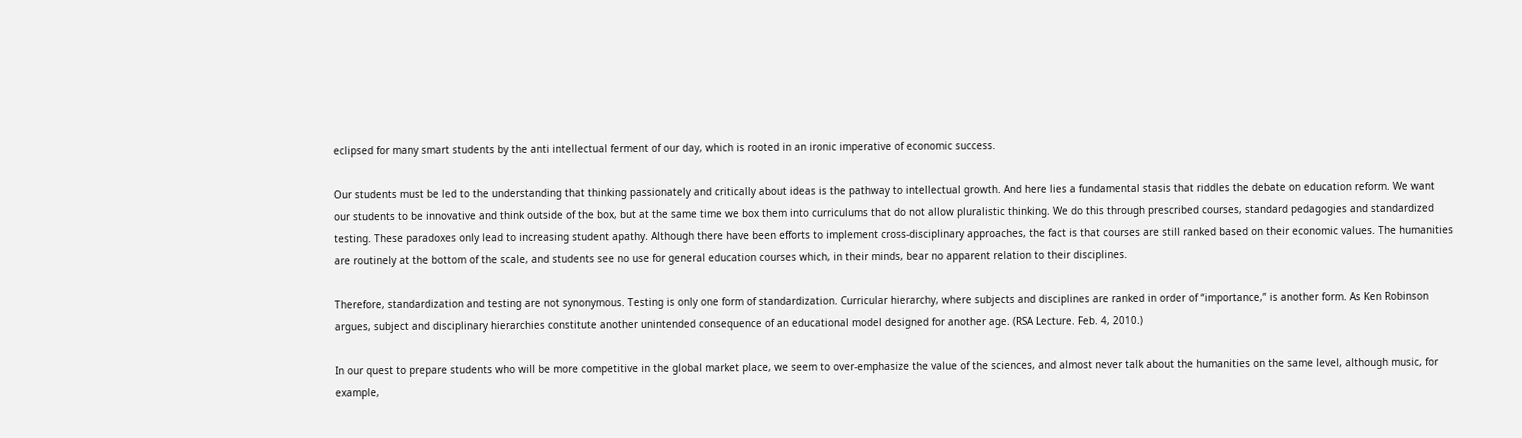eclipsed for many smart students by the anti intellectual ferment of our day, which is rooted in an ironic imperative of economic success.

Our students must be led to the understanding that thinking passionately and critically about ideas is the pathway to intellectual growth. And here lies a fundamental stasis that riddles the debate on education reform. We want our students to be innovative and think outside of the box, but at the same time we box them into curriculums that do not allow pluralistic thinking. We do this through prescribed courses, standard pedagogies and standardized testing. These paradoxes only lead to increasing student apathy. Although there have been efforts to implement cross-disciplinary approaches, the fact is that courses are still ranked based on their economic values. The humanities are routinely at the bottom of the scale, and students see no use for general education courses which, in their minds, bear no apparent relation to their disciplines.

Therefore, standardization and testing are not synonymous. Testing is only one form of standardization. Curricular hierarchy, where subjects and disciplines are ranked in order of “importance,” is another form. As Ken Robinson argues, subject and disciplinary hierarchies constitute another unintended consequence of an educational model designed for another age. (RSA Lecture. Feb. 4, 2010.)

In our quest to prepare students who will be more competitive in the global market place, we seem to over-emphasize the value of the sciences, and almost never talk about the humanities on the same level, although music, for example,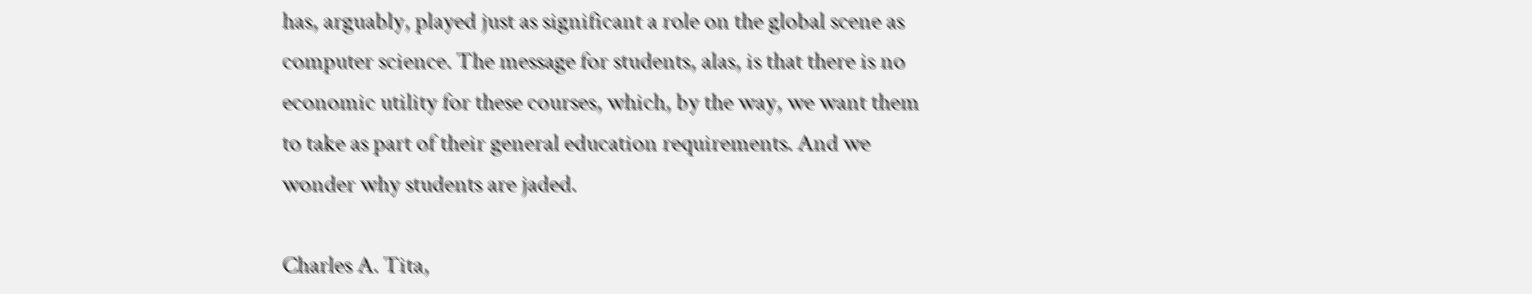has, arguably, played just as significant a role on the global scene as computer science. The message for students, alas, is that there is no economic utility for these courses, which, by the way, we want them to take as part of their general education requirements. And we wonder why students are jaded.

Charles A. Tita,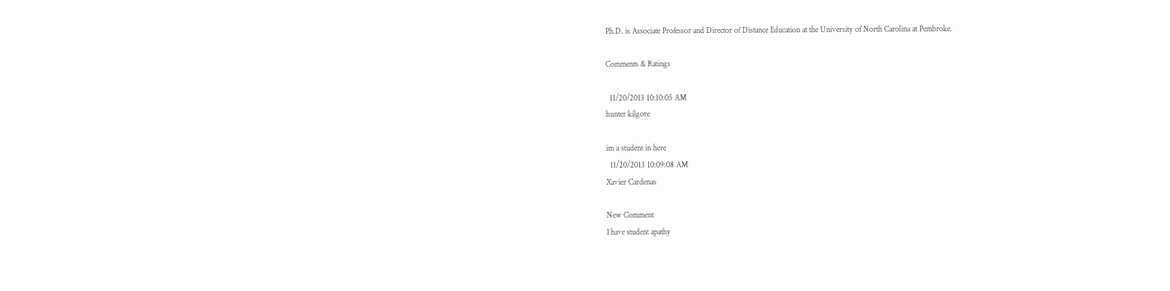Ph.D. is Associate Professor and Director of Distance Education at the University of North Carolina at Pembroke.

Comments & Ratings

  11/20/2013 10:10:05 AM
hunter kilgore

im a student in here
  11/20/2013 10:09:08 AM
Xavier Cardenas

New Comment
I have student apathy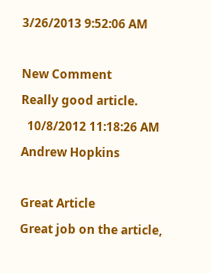3/26/2013 9:52:06 AM

New Comment
Really good article.
  10/8/2012 11:18:26 AM
Andrew Hopkins

Great Article
Great job on the article,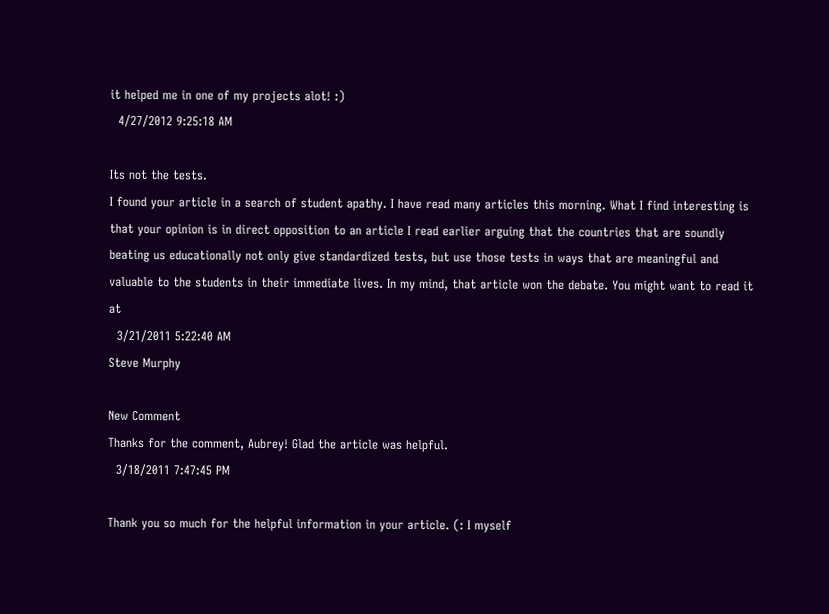it helped me in one of my projects alot! :)
  4/27/2012 9:25:18 AM

Its not the tests.
I found your article in a search of student apathy. I have read many articles this morning. What I find interesting is that your opinion is in direct opposition to an article I read earlier arguing that the countries that are soundly beating us educationally not only give standardized tests, but use those tests in ways that are meaningful and valuable to the students in their immediate lives. In my mind, that article won the debate. You might want to read it at
  3/21/2011 5:22:40 AM
Steve Murphy

New Comment
Thanks for the comment, Aubrey! Glad the article was helpful.
  3/18/2011 7:47:45 PM

Thank you so much for the helpful information in your article. (: I myself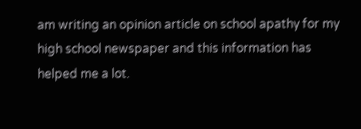am writing an opinion article on school apathy for my high school newspaper and this information has helped me a lot.